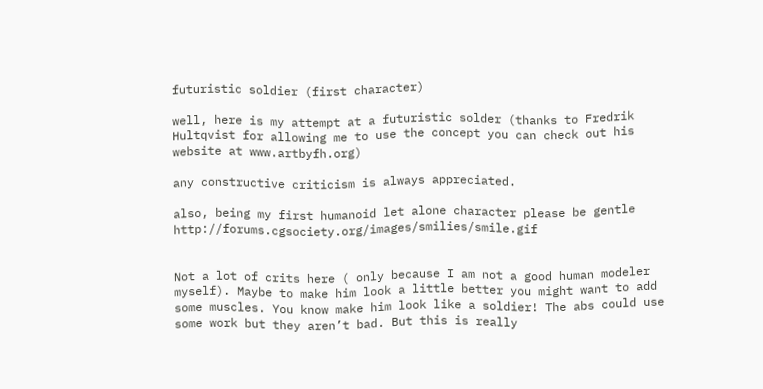futuristic soldier (first character)

well, here is my attempt at a futuristic solder (thanks to Fredrik Hultqvist for allowing me to use the concept you can check out his website at www.artbyfh.org)

any constructive criticism is always appreciated.

also, being my first humanoid let alone character please be gentle http://forums.cgsociety.org/images/smilies/smile.gif


Not a lot of crits here ( only because I am not a good human modeler myself). Maybe to make him look a little better you might want to add some muscles. You know make him look like a soldier! The abs could use some work but they aren’t bad. But this is really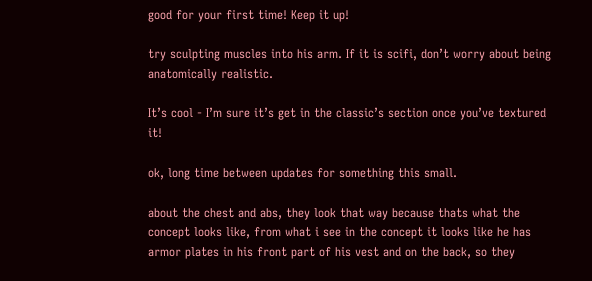good for your first time! Keep it up!

try sculpting muscles into his arm. If it is scifi, don’t worry about being anatomically realistic.

It’s cool - I’m sure it’s get in the classic’s section once you’ve textured it!

ok, long time between updates for something this small.

about the chest and abs, they look that way because thats what the concept looks like, from what i see in the concept it looks like he has armor plates in his front part of his vest and on the back, so they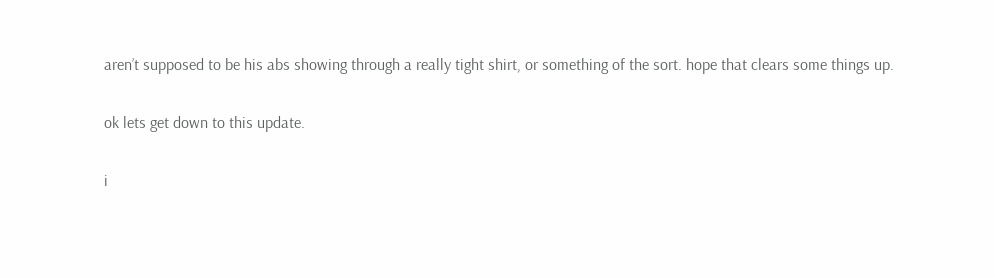aren’t supposed to be his abs showing through a really tight shirt, or something of the sort. hope that clears some things up.

ok lets get down to this update.

i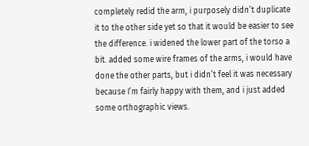completely redid the arm, i purposely didn’t duplicate it to the other side yet so that it would be easier to see the difference. i widened the lower part of the torso a bit. added some wire frames of the arms, i would have done the other parts, but i didn’t feel it was necessary because I’m fairly happy with them, and i just added some orthographic views.